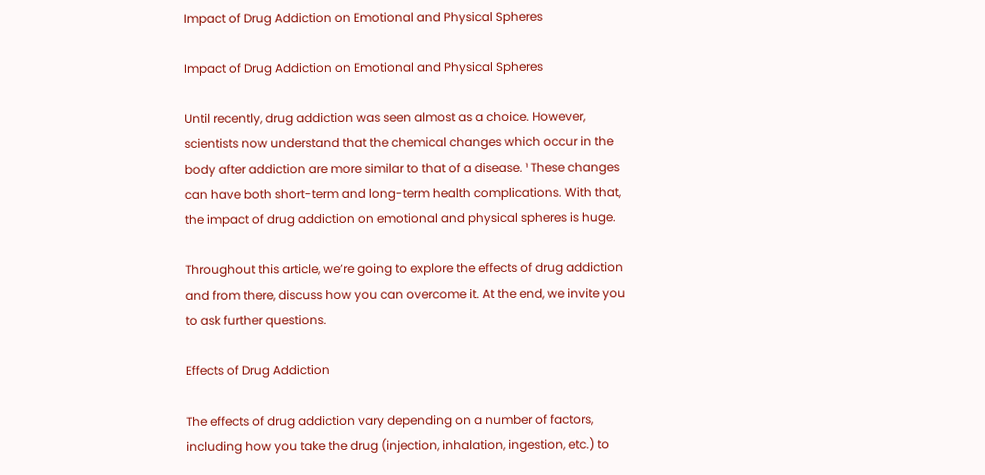Impact of Drug Addiction on Emotional and Physical Spheres

Impact of Drug Addiction on Emotional and Physical Spheres

Until recently, drug addiction was seen almost as a choice. However, scientists now understand that the chemical changes which occur in the body after addiction are more similar to that of a disease. ¹ These changes can have both short-term and long-term health complications. With that, the impact of drug addiction on emotional and physical spheres is huge.

Throughout this article, we’re going to explore the effects of drug addiction and from there, discuss how you can overcome it. At the end, we invite you to ask further questions.

Effects of Drug Addiction

The effects of drug addiction vary depending on a number of factors, including how you take the drug (injection, inhalation, ingestion, etc.) to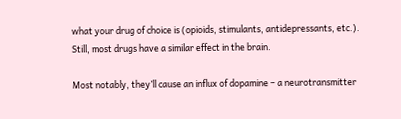what your drug of choice is (opioids, stimulants, antidepressants, etc.). Still, most drugs have a similar effect in the brain.

Most notably, they’ll cause an influx of dopamine – a neurotransmitter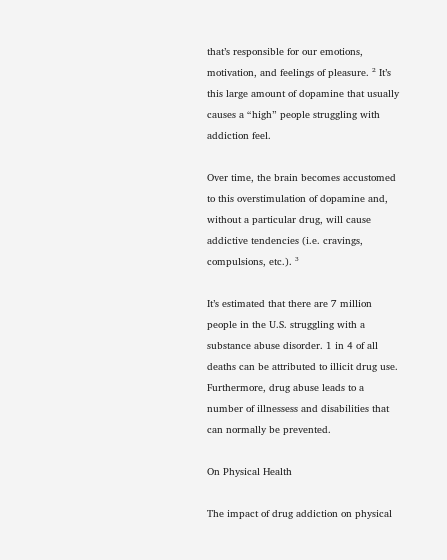that’s responsible for our emotions, motivation, and feelings of pleasure. ² It’s this large amount of dopamine that usually causes a “high” people struggling with addiction feel.

Over time, the brain becomes accustomed to this overstimulation of dopamine and, without a particular drug, will cause addictive tendencies (i.e. cravings, compulsions, etc.). ³

It’s estimated that there are 7 million people in the U.S. struggling with a substance abuse disorder. 1 in 4 of all deaths can be attributed to illicit drug use. Furthermore, drug abuse leads to a number of illnessess and disabilities that can normally be prevented.

On Physical Health

The impact of drug addiction on physical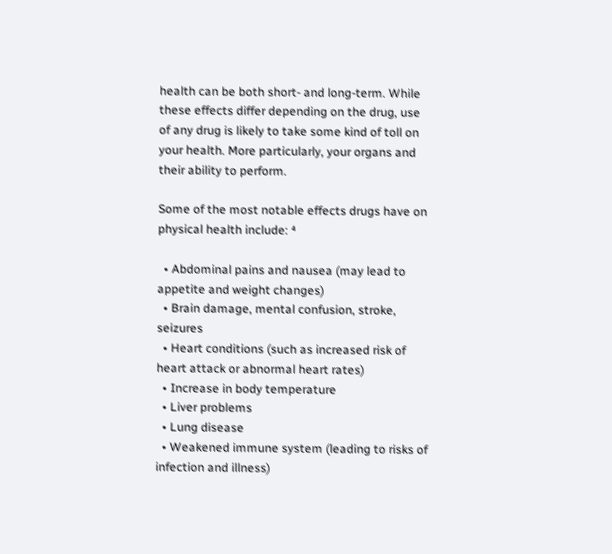health can be both short- and long-term. While these effects differ depending on the drug, use of any drug is likely to take some kind of toll on your health. More particularly, your organs and their ability to perform.

Some of the most notable effects drugs have on physical health include: ⁴

  • Abdominal pains and nausea (may lead to appetite and weight changes)
  • Brain damage, mental confusion, stroke, seizures
  • Heart conditions (such as increased risk of heart attack or abnormal heart rates)
  • Increase in body temperature
  • Liver problems
  • Lung disease
  • Weakened immune system (leading to risks of infection and illness)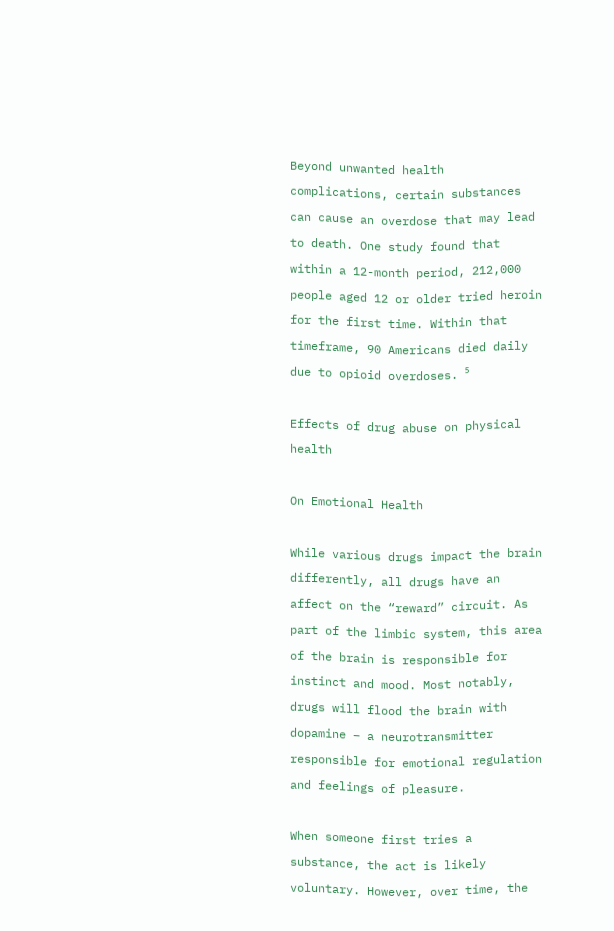Beyond unwanted health complications, certain substances can cause an overdose that may lead to death. One study found that within a 12-month period, 212,000 people aged 12 or older tried heroin for the first time. Within that timeframe, 90 Americans died daily due to opioid overdoses. ⁵

Effects of drug abuse on physical health

On Emotional Health

While various drugs impact the brain differently, all drugs have an affect on the “reward” circuit. As part of the limbic system, this area of the brain is responsible for instinct and mood. Most notably, drugs will flood the brain with dopamine – a neurotransmitter responsible for emotional regulation and feelings of pleasure.

When someone first tries a substance, the act is likely voluntary. However, over time, the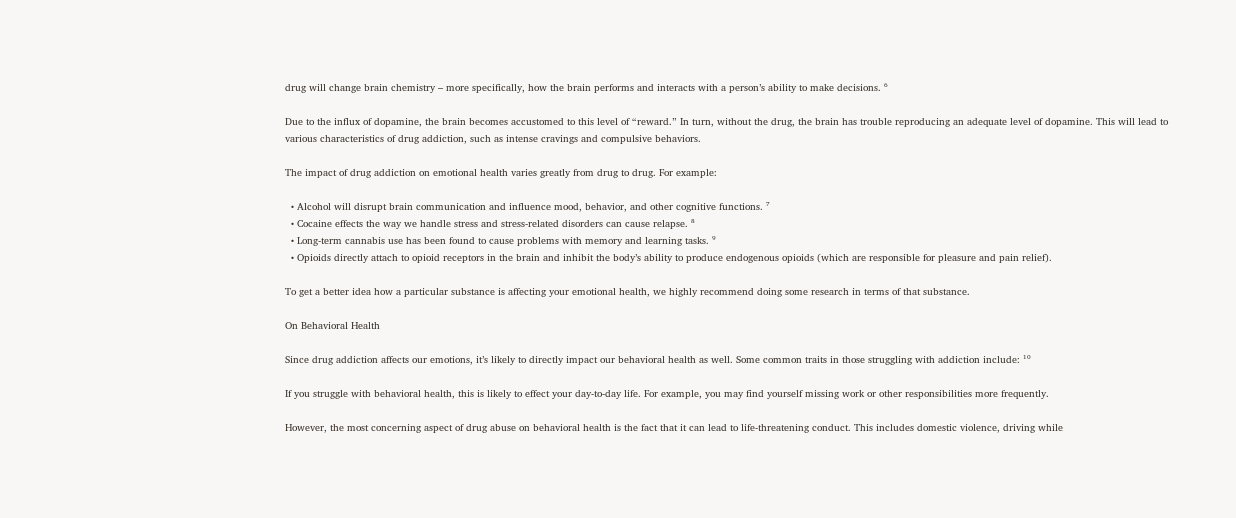drug will change brain chemistry – more specifically, how the brain performs and interacts with a person’s ability to make decisions. ⁶

Due to the influx of dopamine, the brain becomes accustomed to this level of “reward.” In turn, without the drug, the brain has trouble reproducing an adequate level of dopamine. This will lead to various characteristics of drug addiction, such as intense cravings and compulsive behaviors.

The impact of drug addiction on emotional health varies greatly from drug to drug. For example:

  • Alcohol will disrupt brain communication and influence mood, behavior, and other cognitive functions. ⁷
  • Cocaine effects the way we handle stress and stress-related disorders can cause relapse. ⁸
  • Long-term cannabis use has been found to cause problems with memory and learning tasks. ⁹
  • Opioids directly attach to opioid receptors in the brain and inhibit the body’s ability to produce endogenous opioids (which are responsible for pleasure and pain relief).

To get a better idea how a particular substance is affecting your emotional health, we highly recommend doing some research in terms of that substance.

On Behavioral Health

Since drug addiction affects our emotions, it’s likely to directly impact our behavioral health as well. Some common traits in those struggling with addiction include: ¹⁰

If you struggle with behavioral health, this is likely to effect your day-to-day life. For example, you may find yourself missing work or other responsibilities more frequently.

However, the most concerning aspect of drug abuse on behavioral health is the fact that it can lead to life-threatening conduct. This includes domestic violence, driving while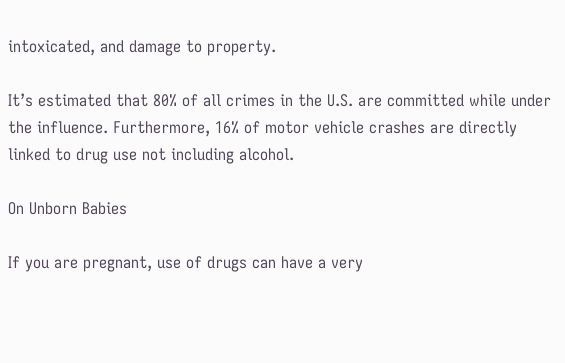intoxicated, and damage to property.

It’s estimated that 80% of all crimes in the U.S. are committed while under the influence. Furthermore, 16% of motor vehicle crashes are directly linked to drug use not including alcohol.

On Unborn Babies

If you are pregnant, use of drugs can have a very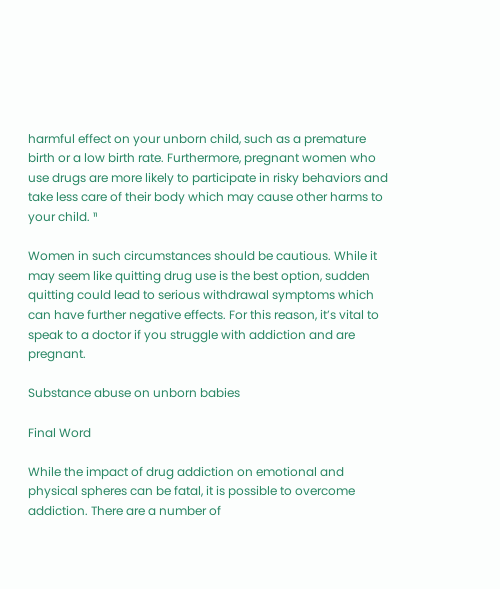harmful effect on your unborn child, such as a premature birth or a low birth rate. Furthermore, pregnant women who use drugs are more likely to participate in risky behaviors and take less care of their body which may cause other harms to your child. ¹¹

Women in such circumstances should be cautious. While it may seem like quitting drug use is the best option, sudden quitting could lead to serious withdrawal symptoms which can have further negative effects. For this reason, it’s vital to speak to a doctor if you struggle with addiction and are pregnant.

Substance abuse on unborn babies

Final Word

While the impact of drug addiction on emotional and physical spheres can be fatal, it is possible to overcome addiction. There are a number of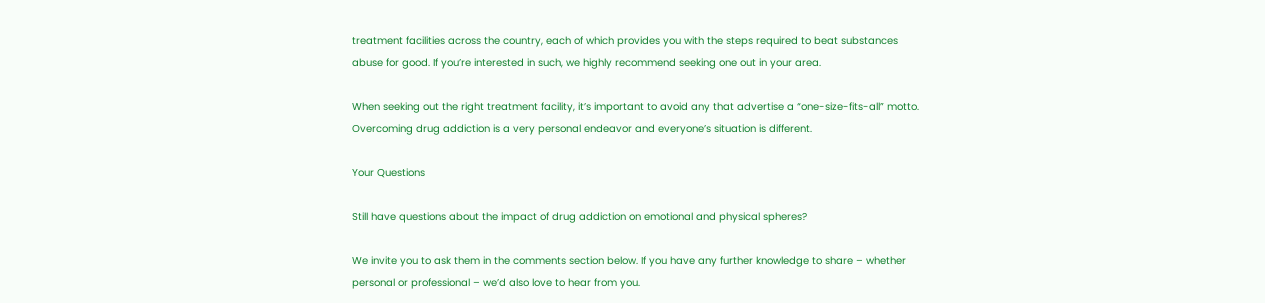treatment facilities across the country, each of which provides you with the steps required to beat substances abuse for good. If you’re interested in such, we highly recommend seeking one out in your area.

When seeking out the right treatment facility, it’s important to avoid any that advertise a “one-size-fits-all” motto. Overcoming drug addiction is a very personal endeavor and everyone’s situation is different.

Your Questions

Still have questions about the impact of drug addiction on emotional and physical spheres?

We invite you to ask them in the comments section below. If you have any further knowledge to share – whether personal or professional – we’d also love to hear from you.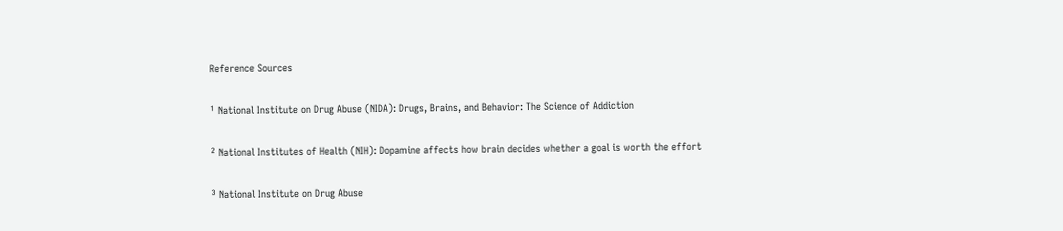Reference Sources

¹ National Institute on Drug Abuse (NIDA): Drugs, Brains, and Behavior: The Science of Addiction

² National Institutes of Health (NIH): Dopamine affects how brain decides whether a goal is worth the effort

³ National Institute on Drug Abuse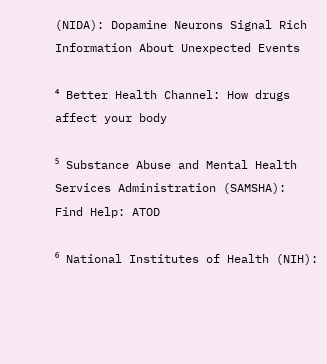(NIDA): Dopamine Neurons Signal Rich Information About Unexpected Events

⁴ Better Health Channel: How drugs affect your body

⁵ Substance Abuse and Mental Health Services Administration (SAMSHA): Find Help: ATOD

⁶ National Institutes of Health (NIH):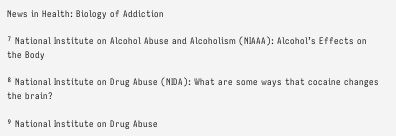News in Health: Biology of Addiction

⁷ National Institute on Alcohol Abuse and Alcoholism (NIAAA): Alcohol’s Effects on the Body

⁸ National Institute on Drug Abuse (NIDA): What are some ways that cocaine changes the brain?

⁹ National Institute on Drug Abuse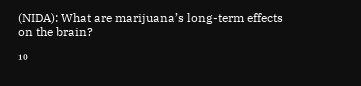(NIDA): What are marijuana’s long-term effects on the brain?

¹⁰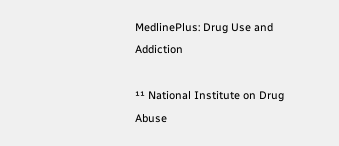MedlinePlus: Drug Use and Addiction

¹¹ National Institute on Drug Abuse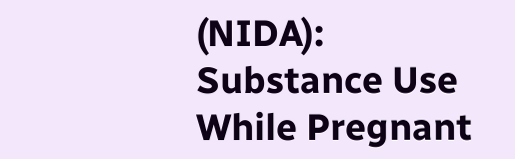(NIDA): Substance Use While Pregnant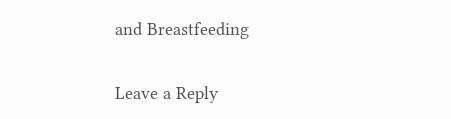and Breastfeeding

Leave a Reply